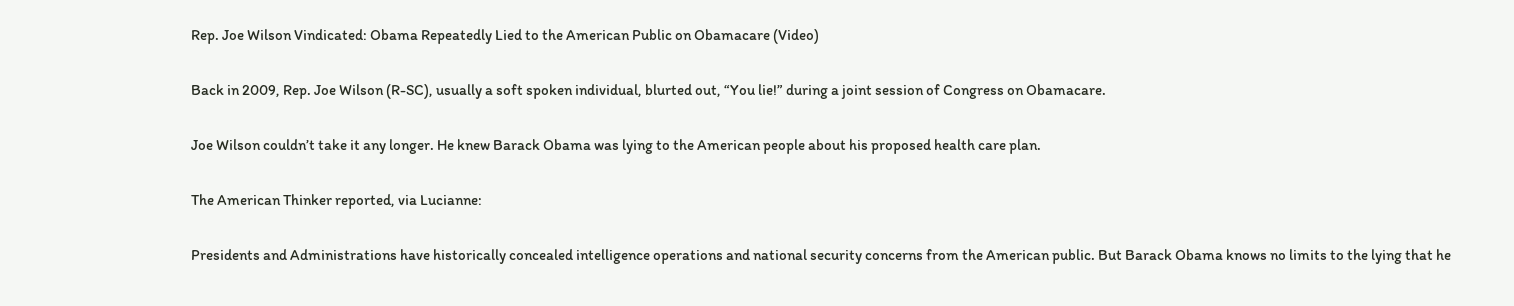Rep. Joe Wilson Vindicated: Obama Repeatedly Lied to the American Public on Obamacare (Video)

Back in 2009, Rep. Joe Wilson (R-SC), usually a soft spoken individual, blurted out, “You lie!” during a joint session of Congress on Obamacare.

Joe Wilson couldn’t take it any longer. He knew Barack Obama was lying to the American people about his proposed health care plan.

The American Thinker reported, via Lucianne:

Presidents and Administrations have historically concealed intelligence operations and national security concerns from the American public. But Barack Obama knows no limits to the lying that he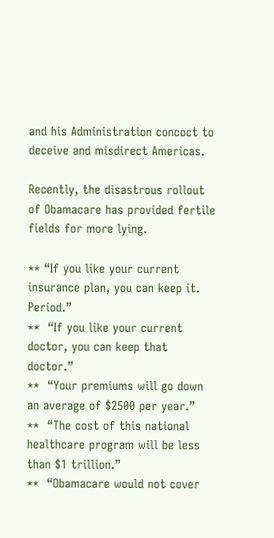and his Administration concoct to deceive and misdirect Americas.

Recently, the disastrous rollout of Obamacare has provided fertile fields for more lying.

** “If you like your current insurance plan, you can keep it. Period.”
**  “If you like your current doctor, you can keep that doctor.”
**  “Your premiums will go down an average of $2500 per year.”
**  “The cost of this national healthcare program will be less than $1 trillion.”
**  “Obamacare would not cover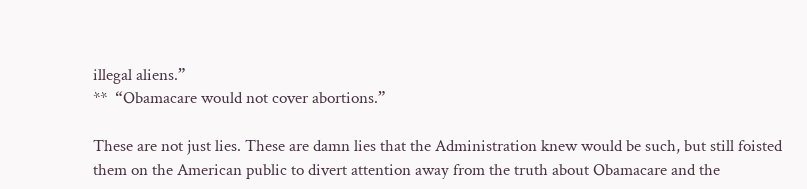illegal aliens.”
**  “Obamacare would not cover abortions.”

These are not just lies. These are damn lies that the Administration knew would be such, but still foisted them on the American public to divert attention away from the truth about Obamacare and the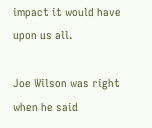impact it would have upon us all.

Joe Wilson was right when he said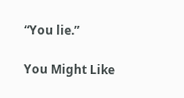“You lie.”

You Might Like